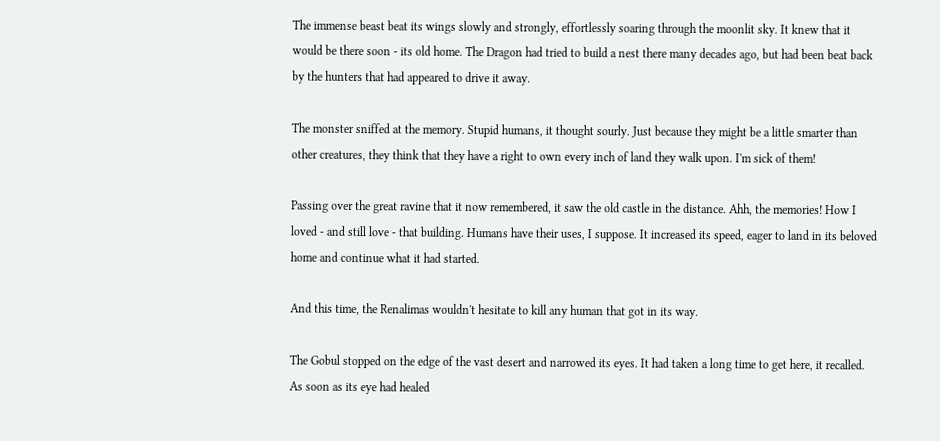The immense beast beat its wings slowly and strongly, effortlessly soaring through the moonlit sky. It knew that it would be there soon - its old home. The Dragon had tried to build a nest there many decades ago, but had been beat back by the hunters that had appeared to drive it away.

The monster sniffed at the memory. Stupid humans, it thought sourly. Just because they might be a little smarter than other creatures, they think that they have a right to own every inch of land they walk upon. I'm sick of them!

Passing over the great ravine that it now remembered, it saw the old castle in the distance. Ahh, the memories! How I loved - and still love - that building. Humans have their uses, I suppose. It increased its speed, eager to land in its beloved home and continue what it had started.

And this time, the Renalimas wouldn't hesitate to kill any human that got in its way.

The Gobul stopped on the edge of the vast desert and narrowed its eyes. It had taken a long time to get here, it recalled. As soon as its eye had healed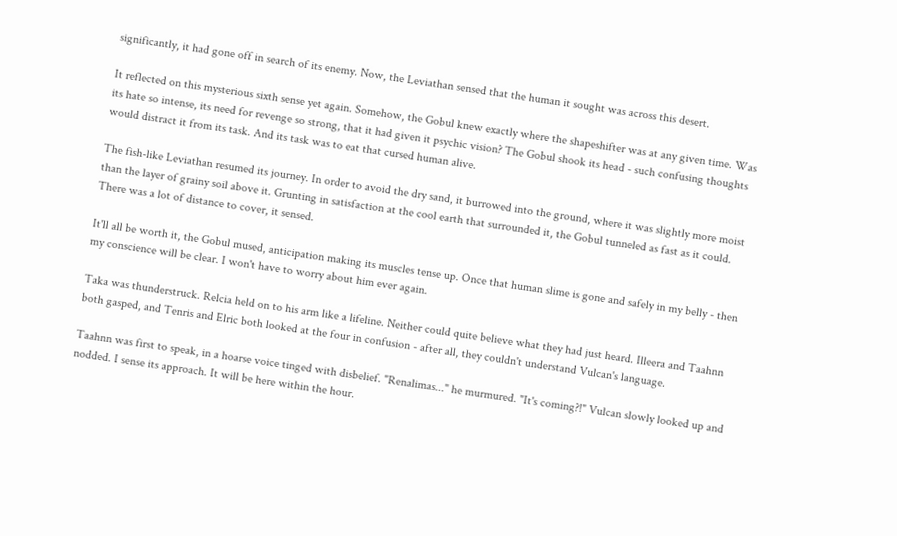significantly, it had gone off in search of its enemy. Now, the Leviathan sensed that the human it sought was across this desert.

It reflected on this mysterious sixth sense yet again. Somehow, the Gobul knew exactly where the shapeshifter was at any given time. Was its hate so intense, its need for revenge so strong, that it had given it psychic vision? The Gobul shook its head - such confusing thoughts would distract it from its task. And its task was to eat that cursed human alive.

The fish-like Leviathan resumed its journey. In order to avoid the dry sand, it burrowed into the ground, where it was slightly more moist than the layer of grainy soil above it. Grunting in satisfaction at the cool earth that surrounded it, the Gobul tunneled as fast as it could. There was a lot of distance to cover, it sensed.

It'll all be worth it, the Gobul mused, anticipation making its muscles tense up. Once that human slime is gone and safely in my belly - then my conscience will be clear. I won't have to worry about him ever again.

Taka was thunderstruck. Relcia held on to his arm like a lifeline. Neither could quite believe what they had just heard. Illeera and Taahnn both gasped, and Tenris and Elric both looked at the four in confusion - after all, they couldn't understand Vulcan's language.

Taahnn was first to speak, in a hoarse voice tinged with disbelief. "Renalimas..." he murmured. "It's coming?!" Vulcan slowly looked up and nodded. I sense its approach. It will be here within the hour.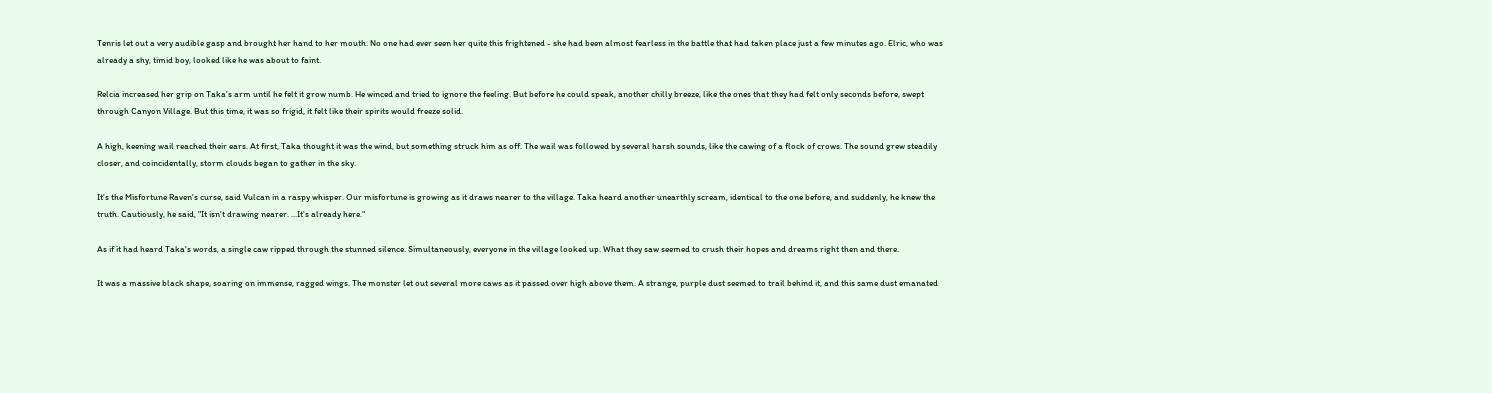Tenris let out a very audible gasp and brought her hand to her mouth. No one had ever seen her quite this frightened - she had been almost fearless in the battle that had taken place just a few minutes ago. Elric, who was already a shy, timid boy, looked like he was about to faint.

Relcia increased her grip on Taka's arm until he felt it grow numb. He winced and tried to ignore the feeling. But before he could speak, another chilly breeze, like the ones that they had felt only seconds before, swept through Canyon Village. But this time, it was so frigid, it felt like their spirits would freeze solid.

A high, keening wail reached their ears. At first, Taka thought it was the wind, but something struck him as off. The wail was followed by several harsh sounds, like the cawing of a flock of crows. The sound grew steadily closer, and coincidentally, storm clouds began to gather in the sky.

It's the Misfortune Raven's curse, said Vulcan in a raspy whisper. Our misfortune is growing as it draws nearer to the village. Taka heard another unearthly scream, identical to the one before, and suddenly, he knew the truth. Cautiously, he said, "It isn't drawing nearer. ...It's already here."

As if it had heard Taka's words, a single caw ripped through the stunned silence. Simultaneously, everyone in the village looked up. What they saw seemed to crush their hopes and dreams right then and there.

It was a massive black shape, soaring on immense, ragged wings. The monster let out several more caws as it passed over high above them. A strange, purple dust seemed to trail behind it, and this same dust emanated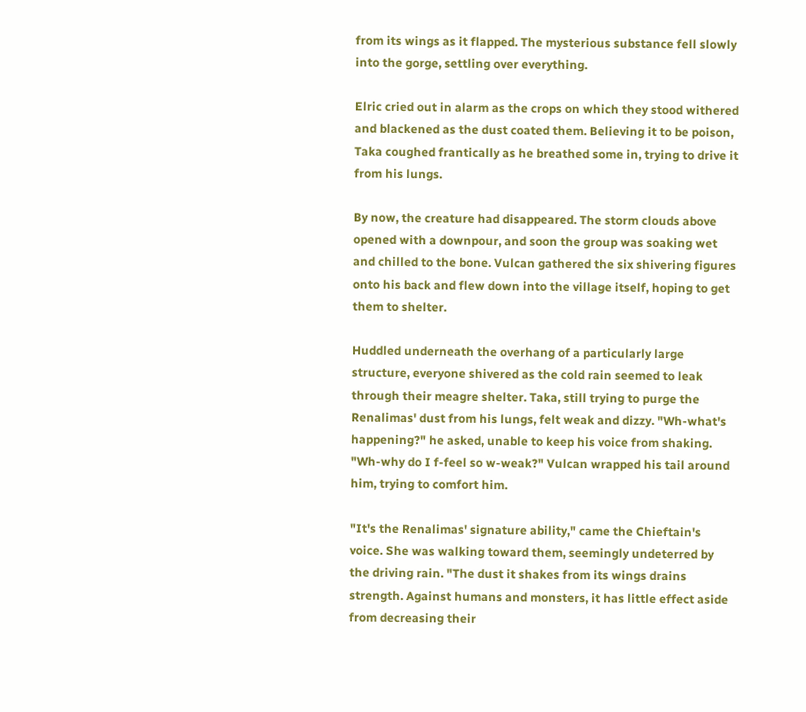from its wings as it flapped. The mysterious substance fell slowly into the gorge, settling over everything.

Elric cried out in alarm as the crops on which they stood withered and blackened as the dust coated them. Believing it to be poison, Taka coughed frantically as he breathed some in, trying to drive it from his lungs.

By now, the creature had disappeared. The storm clouds above opened with a downpour, and soon the group was soaking wet and chilled to the bone. Vulcan gathered the six shivering figures onto his back and flew down into the village itself, hoping to get them to shelter.

Huddled underneath the overhang of a particularly large structure, everyone shivered as the cold rain seemed to leak through their meagre shelter. Taka, still trying to purge the Renalimas' dust from his lungs, felt weak and dizzy. "Wh-what's happening?" he asked, unable to keep his voice from shaking. "Wh-why do I f-feel so w-weak?" Vulcan wrapped his tail around him, trying to comfort him.

"It's the Renalimas' signature ability," came the Chieftain's voice. She was walking toward them, seemingly undeterred by the driving rain. "The dust it shakes from its wings drains strength. Against humans and monsters, it has little effect aside from decreasing their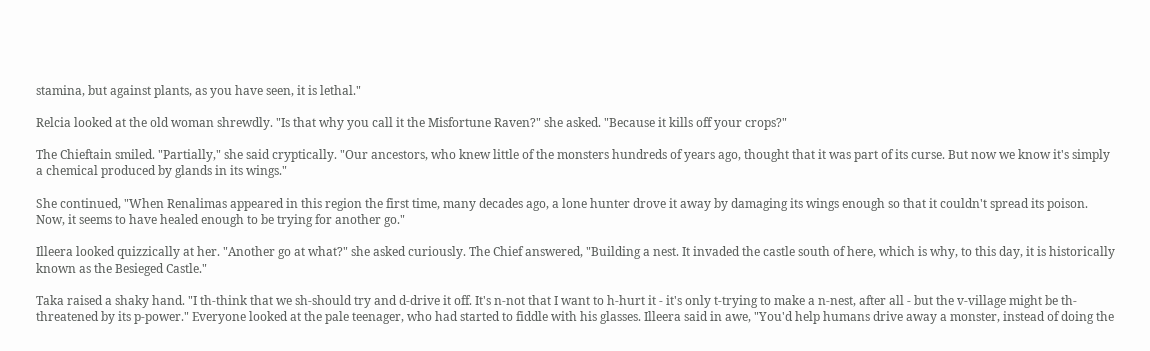stamina, but against plants, as you have seen, it is lethal."

Relcia looked at the old woman shrewdly. "Is that why you call it the Misfortune Raven?" she asked. "Because it kills off your crops?"

The Chieftain smiled. "Partially," she said cryptically. "Our ancestors, who knew little of the monsters hundreds of years ago, thought that it was part of its curse. But now we know it's simply a chemical produced by glands in its wings."

She continued, "When Renalimas appeared in this region the first time, many decades ago, a lone hunter drove it away by damaging its wings enough so that it couldn't spread its poison. Now, it seems to have healed enough to be trying for another go."

Illeera looked quizzically at her. "Another go at what?" she asked curiously. The Chief answered, "Building a nest. It invaded the castle south of here, which is why, to this day, it is historically known as the Besieged Castle."

Taka raised a shaky hand. "I th-think that we sh-should try and d-drive it off. It's n-not that I want to h-hurt it - it's only t-trying to make a n-nest, after all - but the v-village might be th-threatened by its p-power." Everyone looked at the pale teenager, who had started to fiddle with his glasses. Illeera said in awe, "You'd help humans drive away a monster, instead of doing the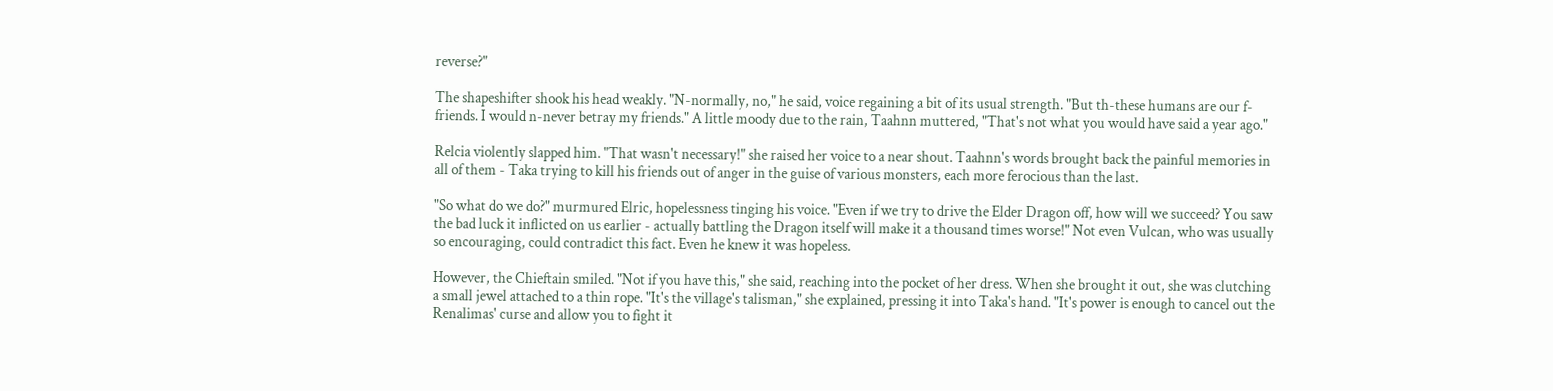reverse?"

The shapeshifter shook his head weakly. "N-normally, no," he said, voice regaining a bit of its usual strength. "But th-these humans are our f-friends. I would n-never betray my friends." A little moody due to the rain, Taahnn muttered, "That's not what you would have said a year ago."

Relcia violently slapped him. "That wasn't necessary!" she raised her voice to a near shout. Taahnn's words brought back the painful memories in all of them - Taka trying to kill his friends out of anger in the guise of various monsters, each more ferocious than the last.

"So what do we do?" murmured Elric, hopelessness tinging his voice. "Even if we try to drive the Elder Dragon off, how will we succeed? You saw the bad luck it inflicted on us earlier - actually battling the Dragon itself will make it a thousand times worse!" Not even Vulcan, who was usually so encouraging, could contradict this fact. Even he knew it was hopeless.

However, the Chieftain smiled. "Not if you have this," she said, reaching into the pocket of her dress. When she brought it out, she was clutching a small jewel attached to a thin rope. "It's the village's talisman," she explained, pressing it into Taka's hand. "It's power is enough to cancel out the Renalimas' curse and allow you to fight it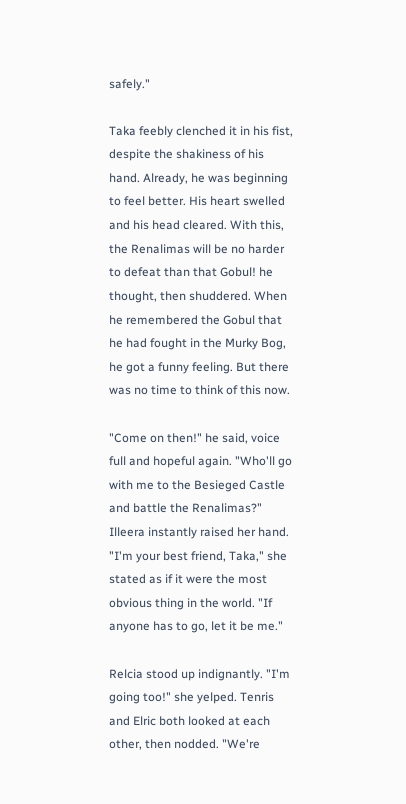safely."

Taka feebly clenched it in his fist, despite the shakiness of his hand. Already, he was beginning to feel better. His heart swelled and his head cleared. With this, the Renalimas will be no harder to defeat than that Gobul! he thought, then shuddered. When he remembered the Gobul that he had fought in the Murky Bog, he got a funny feeling. But there was no time to think of this now.

"Come on then!" he said, voice full and hopeful again. "Who'll go with me to the Besieged Castle and battle the Renalimas?" Illeera instantly raised her hand. "I'm your best friend, Taka," she stated as if it were the most obvious thing in the world. "If anyone has to go, let it be me."

Relcia stood up indignantly. "I'm going too!" she yelped. Tenris and Elric both looked at each other, then nodded. "We're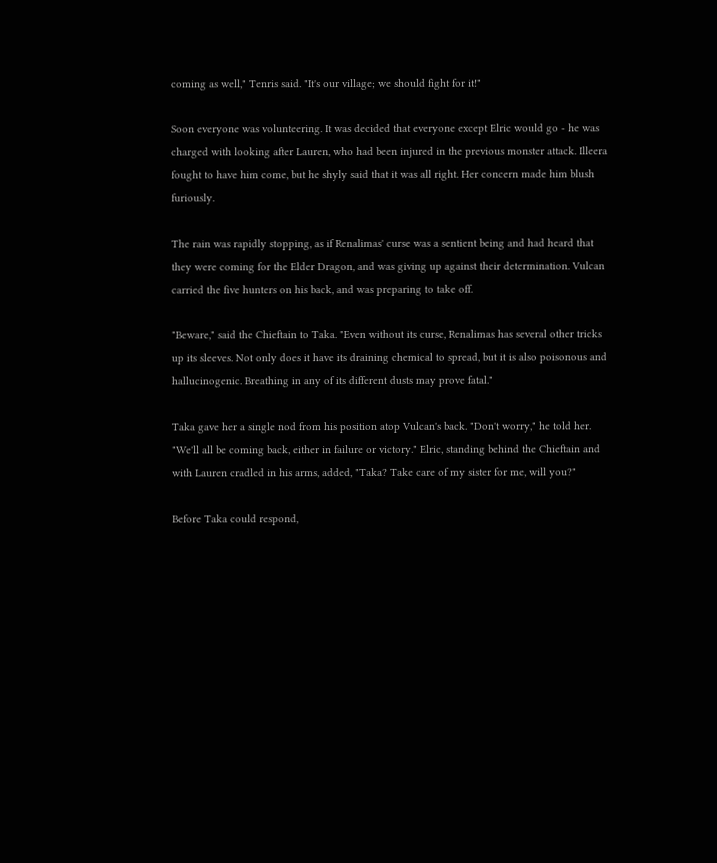coming as well," Tenris said. "It's our village; we should fight for it!"

Soon everyone was volunteering. It was decided that everyone except Elric would go - he was charged with looking after Lauren, who had been injured in the previous monster attack. Illeera fought to have him come, but he shyly said that it was all right. Her concern made him blush furiously.

The rain was rapidly stopping, as if Renalimas' curse was a sentient being and had heard that they were coming for the Elder Dragon, and was giving up against their determination. Vulcan carried the five hunters on his back, and was preparing to take off.

"Beware," said the Chieftain to Taka. "Even without its curse, Renalimas has several other tricks up its sleeves. Not only does it have its draining chemical to spread, but it is also poisonous and hallucinogenic. Breathing in any of its different dusts may prove fatal."

Taka gave her a single nod from his position atop Vulcan's back. "Don't worry," he told her. "We'll all be coming back, either in failure or victory." Elric, standing behind the Chieftain and with Lauren cradled in his arms, added, "Taka? Take care of my sister for me, will you?"

Before Taka could respond,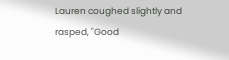Lauren coughed slightly and rasped, "Good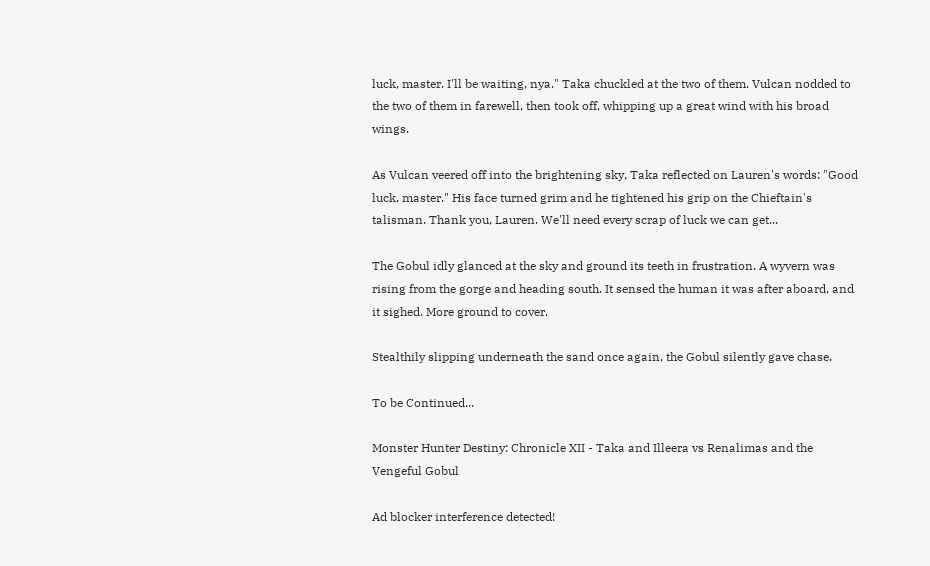luck, master. I'll be waiting, nya." Taka chuckled at the two of them. Vulcan nodded to the two of them in farewell, then took off, whipping up a great wind with his broad wings.

As Vulcan veered off into the brightening sky, Taka reflected on Lauren's words: "Good luck, master." His face turned grim and he tightened his grip on the Chieftain's talisman. Thank you, Lauren. We'll need every scrap of luck we can get...

The Gobul idly glanced at the sky and ground its teeth in frustration. A wyvern was rising from the gorge and heading south. It sensed the human it was after aboard, and it sighed. More ground to cover.

Stealthily slipping underneath the sand once again, the Gobul silently gave chase.

To be Continued...

Monster Hunter Destiny: Chronicle XII - Taka and Illeera vs Renalimas and the Vengeful Gobul

Ad blocker interference detected!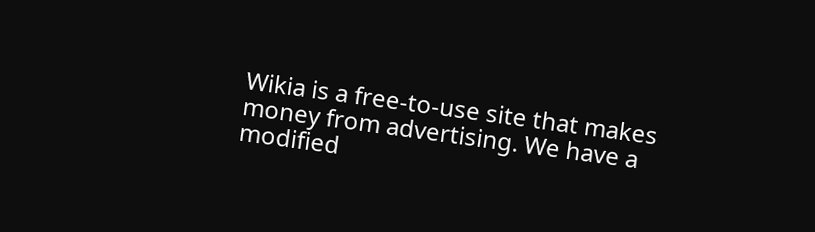Wikia is a free-to-use site that makes money from advertising. We have a modified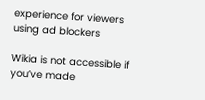experience for viewers using ad blockers

Wikia is not accessible if you’ve made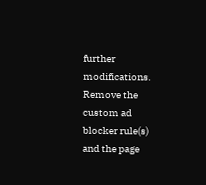further modifications. Remove the custom ad blocker rule(s) and the page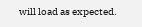will load as expected.